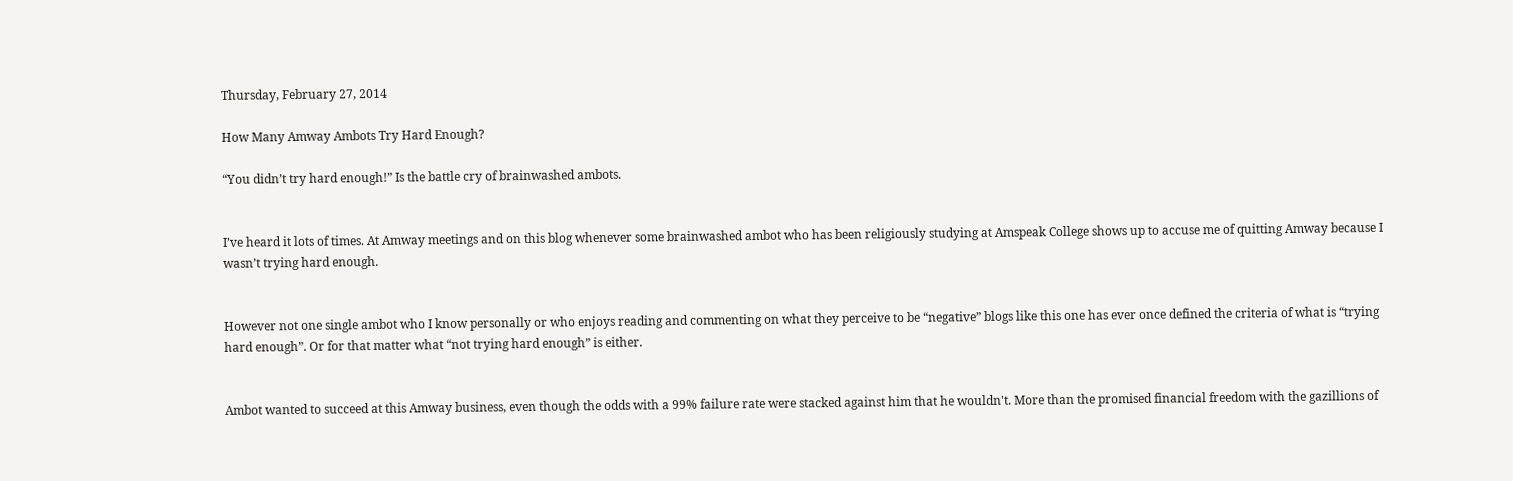Thursday, February 27, 2014

How Many Amway Ambots Try Hard Enough?

“You didn’t try hard enough!” Is the battle cry of brainwashed ambots.


I’ve heard it lots of times. At Amway meetings and on this blog whenever some brainwashed ambot who has been religiously studying at Amspeak College shows up to accuse me of quitting Amway because I wasn’t trying hard enough.


However not one single ambot who I know personally or who enjoys reading and commenting on what they perceive to be “negative” blogs like this one has ever once defined the criteria of what is “trying hard enough”. Or for that matter what “not trying hard enough” is either.


Ambot wanted to succeed at this Amway business, even though the odds with a 99% failure rate were stacked against him that he wouldn't. More than the promised financial freedom with the gazillions of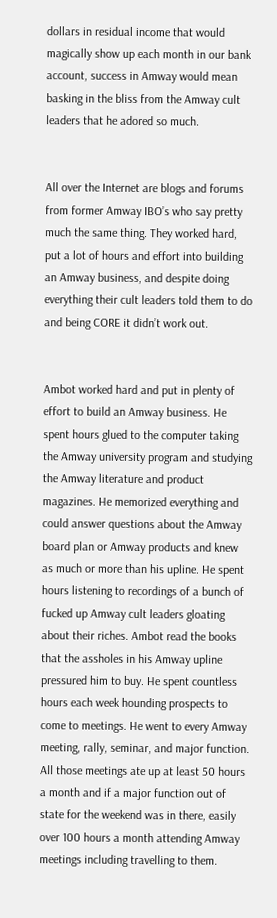dollars in residual income that would magically show up each month in our bank account, success in Amway would mean basking in the bliss from the Amway cult leaders that he adored so much.


All over the Internet are blogs and forums from former Amway IBO’s who say pretty much the same thing. They worked hard, put a lot of hours and effort into building an Amway business, and despite doing everything their cult leaders told them to do and being CORE it didn’t work out.


Ambot worked hard and put in plenty of effort to build an Amway business. He spent hours glued to the computer taking the Amway university program and studying the Amway literature and product magazines. He memorized everything and could answer questions about the Amway board plan or Amway products and knew as much or more than his upline. He spent hours listening to recordings of a bunch of fucked up Amway cult leaders gloating about their riches. Ambot read the books that the assholes in his Amway upline pressured him to buy. He spent countless hours each week hounding prospects to come to meetings. He went to every Amway meeting, rally, seminar, and major function. All those meetings ate up at least 50 hours a month and if a major function out of state for the weekend was in there, easily over 100 hours a month attending Amway meetings including travelling to them.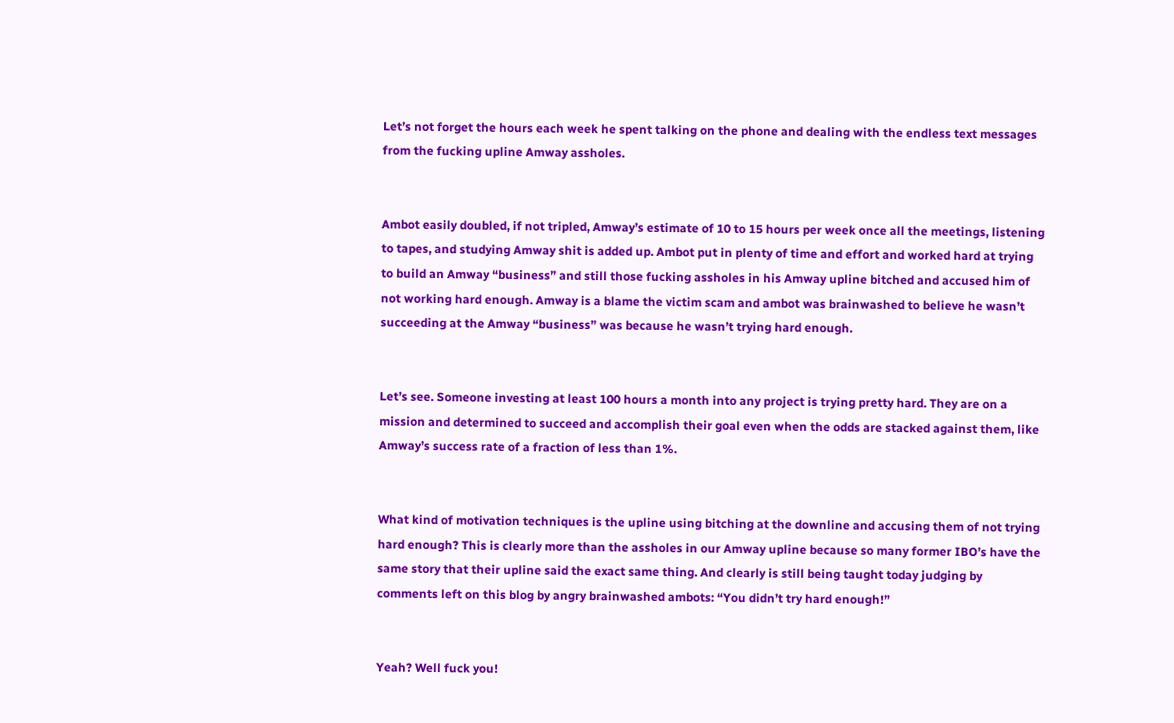Let’s not forget the hours each week he spent talking on the phone and dealing with the endless text messages from the fucking upline Amway assholes.


Ambot easily doubled, if not tripled, Amway’s estimate of 10 to 15 hours per week once all the meetings, listening to tapes, and studying Amway shit is added up. Ambot put in plenty of time and effort and worked hard at trying to build an Amway “business” and still those fucking assholes in his Amway upline bitched and accused him of not working hard enough. Amway is a blame the victim scam and ambot was brainwashed to believe he wasn’t succeeding at the Amway “business” was because he wasn’t trying hard enough.


Let’s see. Someone investing at least 100 hours a month into any project is trying pretty hard. They are on a mission and determined to succeed and accomplish their goal even when the odds are stacked against them, like Amway’s success rate of a fraction of less than 1%.


What kind of motivation techniques is the upline using bitching at the downline and accusing them of not trying hard enough? This is clearly more than the assholes in our Amway upline because so many former IBO’s have the same story that their upline said the exact same thing. And clearly is still being taught today judging by comments left on this blog by angry brainwashed ambots: “You didn’t try hard enough!”


Yeah? Well fuck you!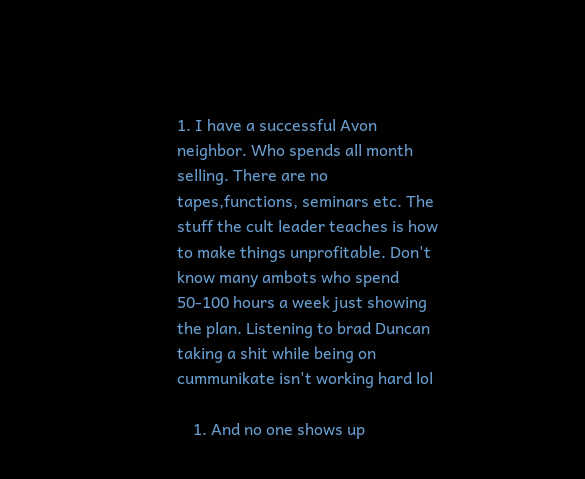1. I have a successful Avon neighbor. Who spends all month selling. There are no tapes,functions, seminars etc. The stuff the cult leader teaches is how to make things unprofitable. Don't know many ambots who spend 50-100 hours a week just showing the plan. Listening to brad Duncan taking a shit while being on cummunikate isn't working hard lol

    1. And no one shows up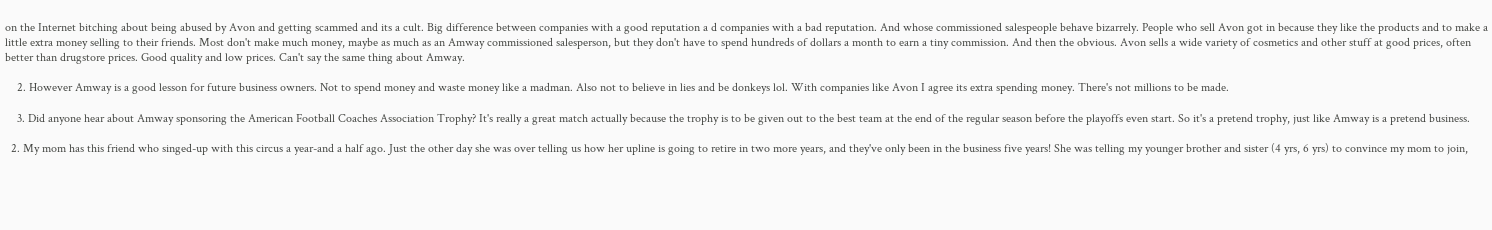on the Internet bitching about being abused by Avon and getting scammed and its a cult. Big difference between companies with a good reputation a d companies with a bad reputation. And whose commissioned salespeople behave bizarrely. People who sell Avon got in because they like the products and to make a little extra money selling to their friends. Most don't make much money, maybe as much as an Amway commissioned salesperson, but they don't have to spend hundreds of dollars a month to earn a tiny commission. And then the obvious. Avon sells a wide variety of cosmetics and other stuff at good prices, often better than drugstore prices. Good quality and low prices. Can't say the same thing about Amway.

    2. However Amway is a good lesson for future business owners. Not to spend money and waste money like a madman. Also not to believe in lies and be donkeys lol. With companies like Avon I agree its extra spending money. There's not millions to be made.

    3. Did anyone hear about Amway sponsoring the American Football Coaches Association Trophy? It's really a great match actually because the trophy is to be given out to the best team at the end of the regular season before the playoffs even start. So it's a pretend trophy, just like Amway is a pretend business.

  2. My mom has this friend who singed-up with this circus a year-and a half ago. Just the other day she was over telling us how her upline is going to retire in two more years, and they've only been in the business five years! She was telling my younger brother and sister (4 yrs, 6 yrs) to convince my mom to join,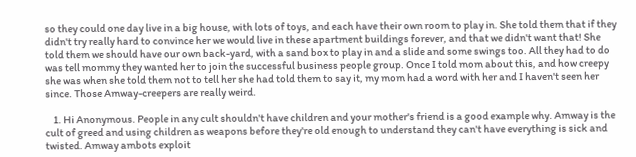so they could one day live in a big house, with lots of toys, and each have their own room to play in. She told them that if they didn't try really hard to convince her we would live in these apartment buildings forever, and that we didn't want that! She told them we should have our own back-yard, with a sand box to play in and a slide and some swings too. All they had to do was tell mommy they wanted her to join the successful business people group. Once I told mom about this, and how creepy she was when she told them not to tell her she had told them to say it, my mom had a word with her and I haven't seen her since. Those Amway-creepers are really weird.

    1. Hi Anonymous. People in any cult shouldn't have children and your mother's friend is a good example why. Amway is the cult of greed and using children as weapons before they're old enough to understand they can't have everything is sick and twisted. Amway ambots exploit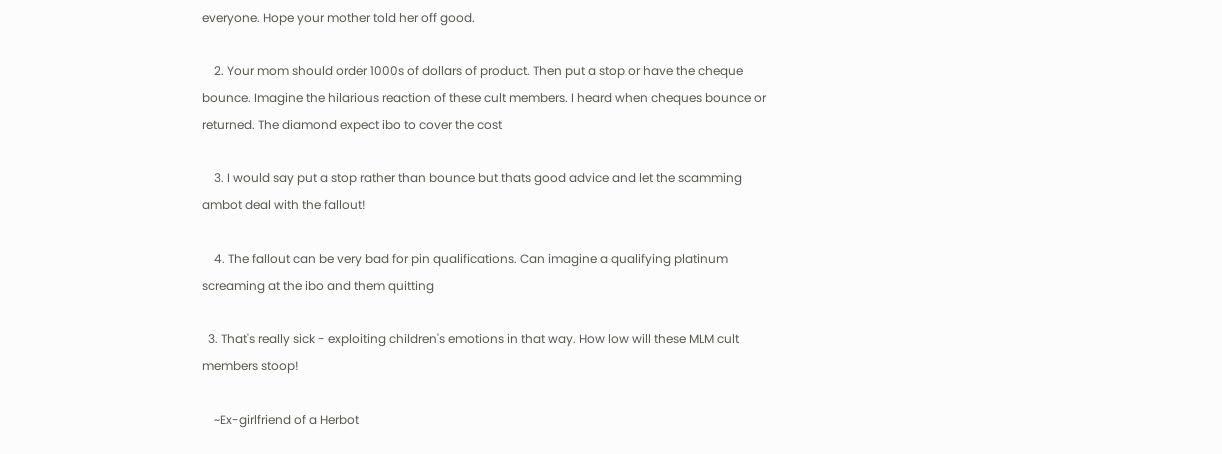everyone. Hope your mother told her off good.

    2. Your mom should order 1000s of dollars of product. Then put a stop or have the cheque bounce. Imagine the hilarious reaction of these cult members. I heard when cheques bounce or returned. The diamond expect ibo to cover the cost

    3. I would say put a stop rather than bounce but thats good advice and let the scamming ambot deal with the fallout!

    4. The fallout can be very bad for pin qualifications. Can imagine a qualifying platinum screaming at the ibo and them quitting

  3. That's really sick - exploiting children's emotions in that way. How low will these MLM cult members stoop!

    ~Ex-girlfriend of a Herbot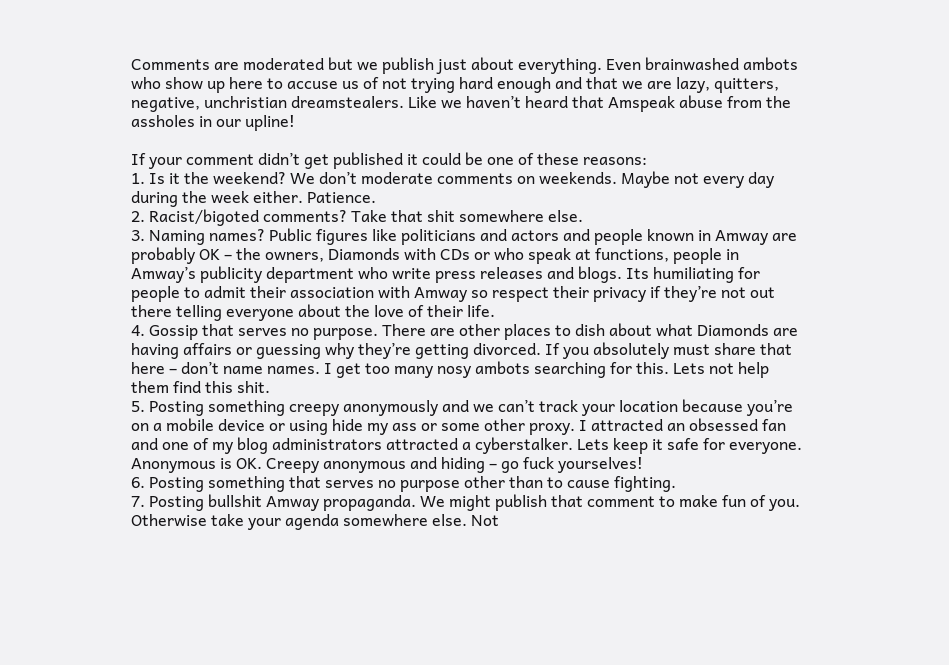Comments are moderated but we publish just about everything. Even brainwashed ambots who show up here to accuse us of not trying hard enough and that we are lazy, quitters, negative, unchristian dreamstealers. Like we haven’t heard that Amspeak abuse from the assholes in our upline!

If your comment didn’t get published it could be one of these reasons:
1. Is it the weekend? We don’t moderate comments on weekends. Maybe not every day during the week either. Patience.
2. Racist/bigoted comments? Take that shit somewhere else.
3. Naming names? Public figures like politicians and actors and people known in Amway are probably OK – the owners, Diamonds with CDs or who speak at functions, people in Amway’s publicity department who write press releases and blogs. Its humiliating for people to admit their association with Amway so respect their privacy if they’re not out there telling everyone about the love of their life.
4. Gossip that serves no purpose. There are other places to dish about what Diamonds are having affairs or guessing why they’re getting divorced. If you absolutely must share that here – don’t name names. I get too many nosy ambots searching for this. Lets not help them find this shit.
5. Posting something creepy anonymously and we can’t track your location because you’re on a mobile device or using hide my ass or some other proxy. I attracted an obsessed fan and one of my blog administrators attracted a cyberstalker. Lets keep it safe for everyone. Anonymous is OK. Creepy anonymous and hiding – go fuck yourselves!
6. Posting something that serves no purpose other than to cause fighting.
7. Posting bullshit Amway propaganda. We might publish that comment to make fun of you. Otherwise take your agenda somewhere else. Not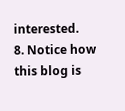interested.
8. Notice how this blog is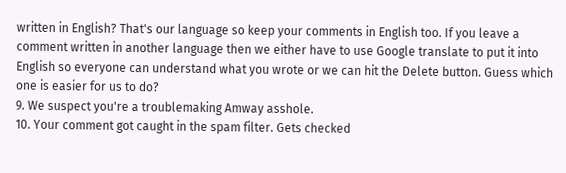written in English? That's our language so keep your comments in English too. If you leave a comment written in another language then we either have to use Google translate to put it into English so everyone can understand what you wrote or we can hit the Delete button. Guess which one is easier for us to do?
9. We suspect you're a troublemaking Amway asshole.
10. Your comment got caught in the spam filter. Gets checked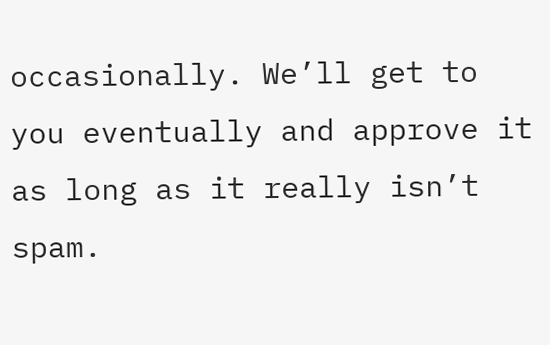occasionally. We’ll get to you eventually and approve it as long as it really isn’t spam.